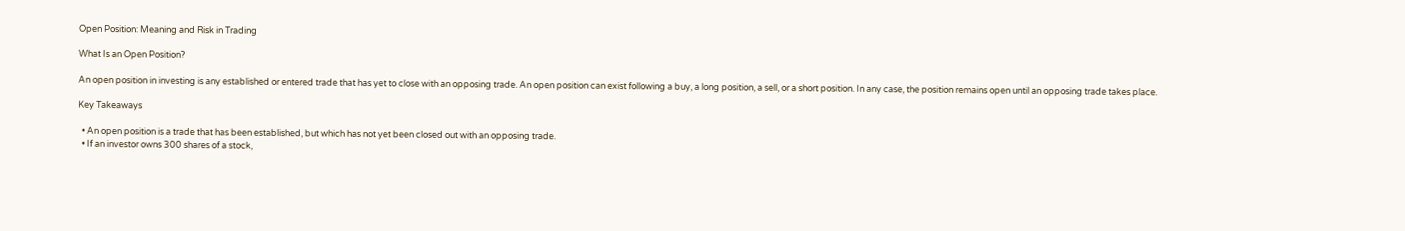Open Position: Meaning and Risk in Trading

What Is an Open Position?

An open position in investing is any established or entered trade that has yet to close with an opposing trade. An open position can exist following a buy, a long position, a sell, or a short position. In any case, the position remains open until an opposing trade takes place.

Key Takeaways

  • An open position is a trade that has been established, but which has not yet been closed out with an opposing trade.
  • If an investor owns 300 shares of a stock,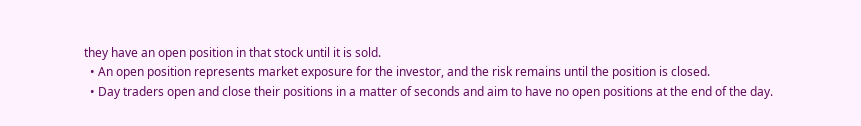they have an open position in that stock until it is sold.
  • An open position represents market exposure for the investor, and the risk remains until the position is closed.
  • Day traders open and close their positions in a matter of seconds and aim to have no open positions at the end of the day.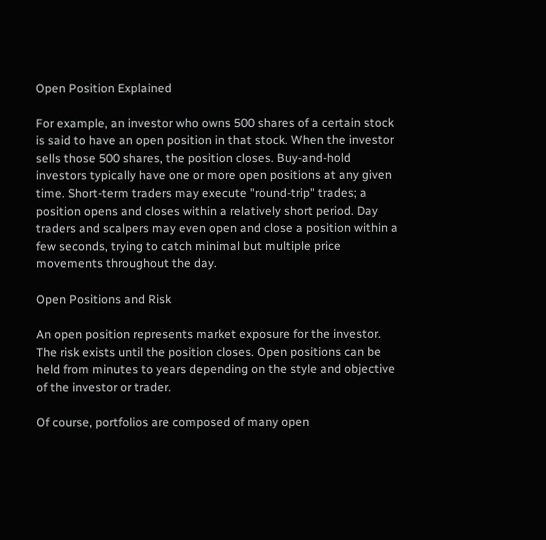Open Position Explained

For example, an investor who owns 500 shares of a certain stock is said to have an open position in that stock. When the investor sells those 500 shares, the position closes. Buy-and-hold investors typically have one or more open positions at any given time. Short-term traders may execute "round-trip" trades; a position opens and closes within a relatively short period. Day traders and scalpers may even open and close a position within a few seconds, trying to catch minimal but multiple price movements throughout the day.

Open Positions and Risk

An open position represents market exposure for the investor. The risk exists until the position closes. Open positions can be held from minutes to years depending on the style and objective of the investor or trader.

Of course, portfolios are composed of many open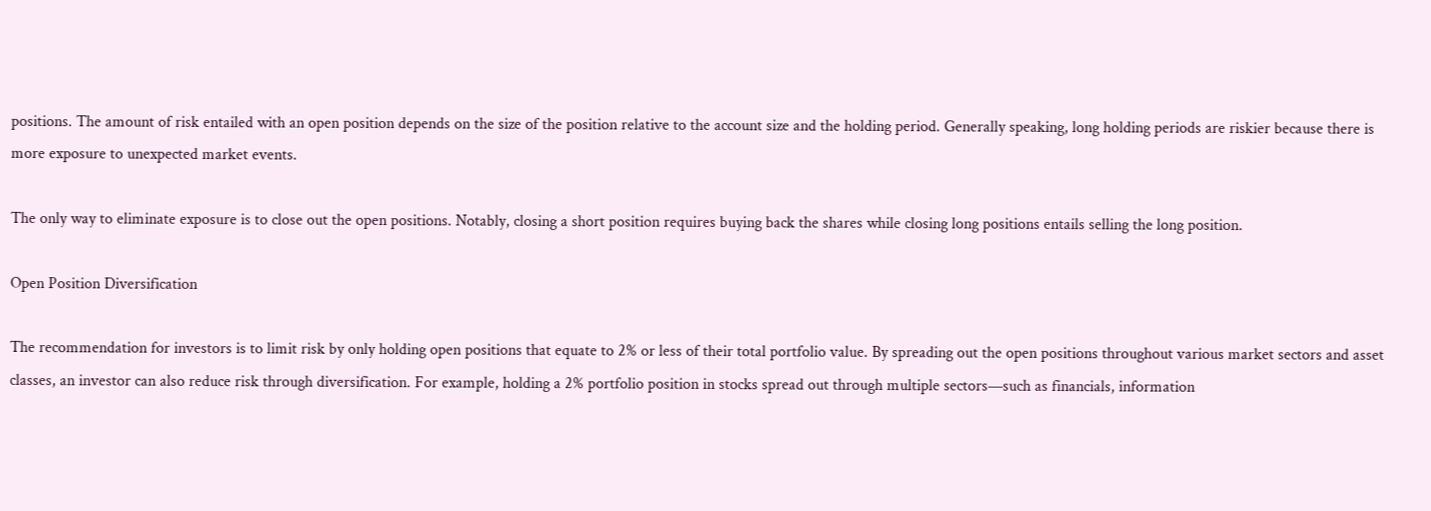positions. The amount of risk entailed with an open position depends on the size of the position relative to the account size and the holding period. Generally speaking, long holding periods are riskier because there is more exposure to unexpected market events.

The only way to eliminate exposure is to close out the open positions. Notably, closing a short position requires buying back the shares while closing long positions entails selling the long position.

Open Position Diversification

The recommendation for investors is to limit risk by only holding open positions that equate to 2% or less of their total portfolio value. By spreading out the open positions throughout various market sectors and asset classes, an investor can also reduce risk through diversification. For example, holding a 2% portfolio position in stocks spread out through multiple sectors—such as financials, information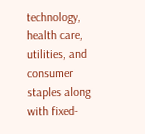technology, health care, utilities, and consumer staples along with fixed-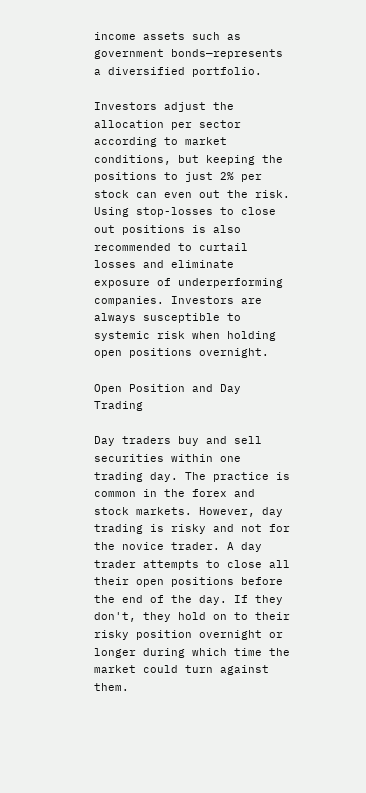income assets such as government bonds—represents a diversified portfolio.

Investors adjust the allocation per sector according to market conditions, but keeping the positions to just 2% per stock can even out the risk. Using stop-losses to close out positions is also recommended to curtail losses and eliminate exposure of underperforming companies. Investors are always susceptible to systemic risk when holding open positions overnight.

Open Position and Day Trading

Day traders buy and sell securities within one trading day. The practice is common in the forex and stock markets. However, day trading is risky and not for the novice trader. A day trader attempts to close all their open positions before the end of the day. If they don't, they hold on to their risky position overnight or longer during which time the market could turn against them.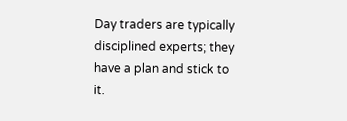Day traders are typically disciplined experts; they have a plan and stick to it.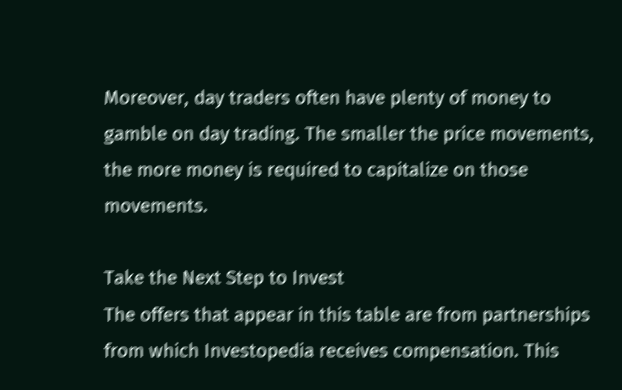Moreover, day traders often have plenty of money to gamble on day trading. The smaller the price movements, the more money is required to capitalize on those movements.

Take the Next Step to Invest
The offers that appear in this table are from partnerships from which Investopedia receives compensation. This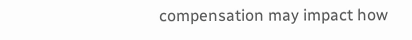compensation may impact how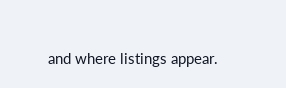and where listings appear.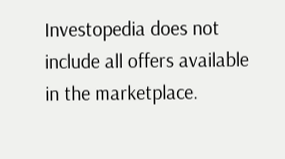Investopedia does not include all offers available in the marketplace.